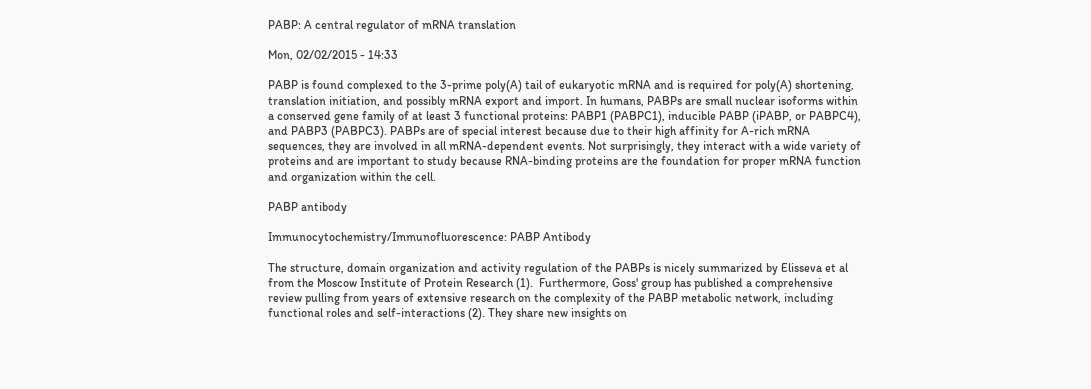PABP: A central regulator of mRNA translation

Mon, 02/02/2015 - 14:33

PABP is found complexed to the 3-prime poly(A) tail of eukaryotic mRNA and is required for poly(A) shortening, translation initiation, and possibly mRNA export and import. In humans, PABPs are small nuclear isoforms within a conserved gene family of at least 3 functional proteins: PABP1 (PABPC1), inducible PABP (iPABP, or PABPC4), and PABP3 (PABPC3). PABPs are of special interest because due to their high affinity for A-rich mRNA sequences, they are involved in all mRNA-dependent events. Not surprisingly, they interact with a wide variety of proteins and are important to study because RNA-binding proteins are the foundation for proper mRNA function and organization within the cell.

PABP antibody

Immunocytochemistry/Immunofluorescence: PABP Antibody

The structure, domain organization and activity regulation of the PABPs is nicely summarized by Elisseva et al from the Moscow Institute of Protein Research (1).  Furthermore, Goss' group has published a comprehensive review pulling from years of extensive research on the complexity of the PABP metabolic network, including functional roles and self-interactions (2). They share new insights on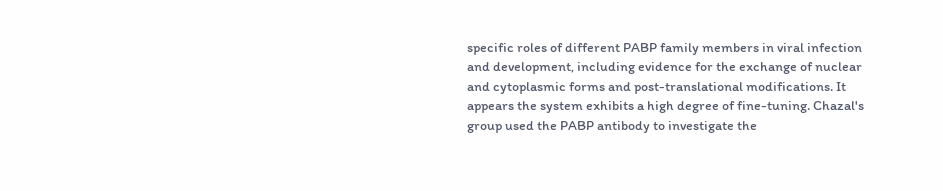specific roles of different PABP family members in viral infection and development, including evidence for the exchange of nuclear and cytoplasmic forms and post-translational modifications. It appears the system exhibits a high degree of fine-tuning. Chazal's group used the PABP antibody to investigate the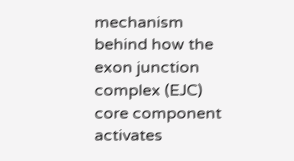mechanism behind how the exon junction complex (EJC) core component activates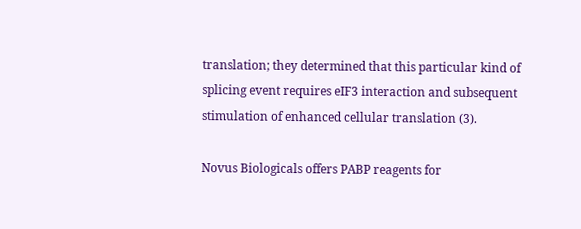translation; they determined that this particular kind of splicing event requires eIF3 interaction and subsequent stimulation of enhanced cellular translation (3).

Novus Biologicals offers PABP reagents for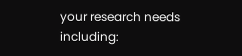your research needs including: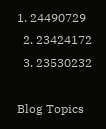1. 24490729
  2. 23424172
  3. 23530232

Blog Topics